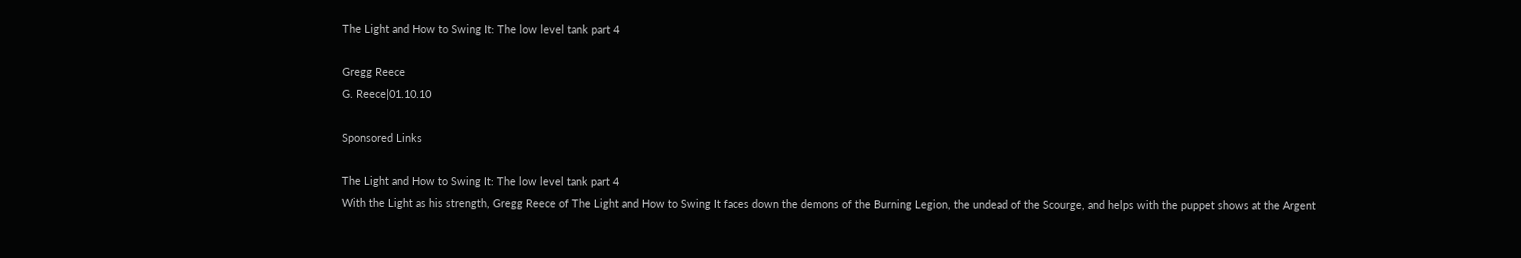The Light and How to Swing It: The low level tank part 4

Gregg Reece
G. Reece|01.10.10

Sponsored Links

The Light and How to Swing It: The low level tank part 4
With the Light as his strength, Gregg Reece of The Light and How to Swing It faces down the demons of the Burning Legion, the undead of the Scourge, and helps with the puppet shows at the Argent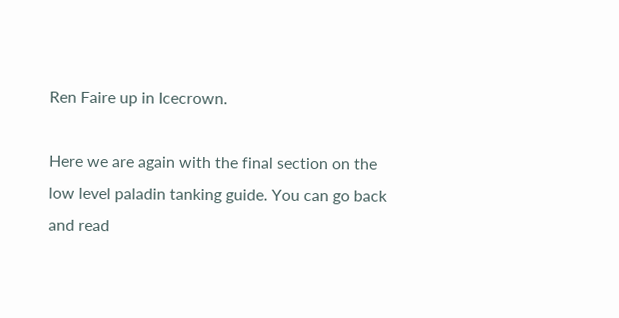Ren Faire up in Icecrown.

Here we are again with the final section on the low level paladin tanking guide. You can go back and read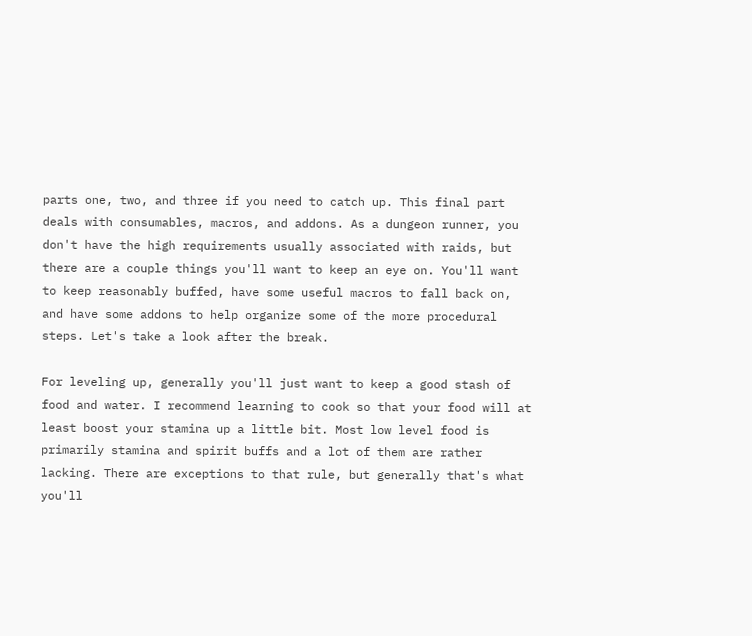parts one, two, and three if you need to catch up. This final part deals with consumables, macros, and addons. As a dungeon runner, you don't have the high requirements usually associated with raids, but there are a couple things you'll want to keep an eye on. You'll want to keep reasonably buffed, have some useful macros to fall back on, and have some addons to help organize some of the more procedural steps. Let's take a look after the break.

For leveling up, generally you'll just want to keep a good stash of food and water. I recommend learning to cook so that your food will at least boost your stamina up a little bit. Most low level food is primarily stamina and spirit buffs and a lot of them are rather lacking. There are exceptions to that rule, but generally that's what you'll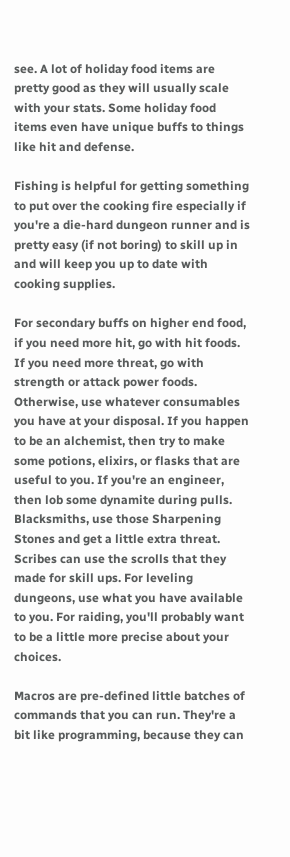see. A lot of holiday food items are pretty good as they will usually scale with your stats. Some holiday food items even have unique buffs to things like hit and defense.

Fishing is helpful for getting something to put over the cooking fire especially if you're a die-hard dungeon runner and is pretty easy (if not boring) to skill up in and will keep you up to date with cooking supplies.

For secondary buffs on higher end food, if you need more hit, go with hit foods. If you need more threat, go with strength or attack power foods. Otherwise, use whatever consumables you have at your disposal. If you happen to be an alchemist, then try to make some potions, elixirs, or flasks that are useful to you. If you're an engineer, then lob some dynamite during pulls. Blacksmiths, use those Sharpening Stones and get a little extra threat. Scribes can use the scrolls that they made for skill ups. For leveling dungeons, use what you have available to you. For raiding, you'll probably want to be a little more precise about your choices.

Macros are pre-defined little batches of commands that you can run. They're a bit like programming, because they can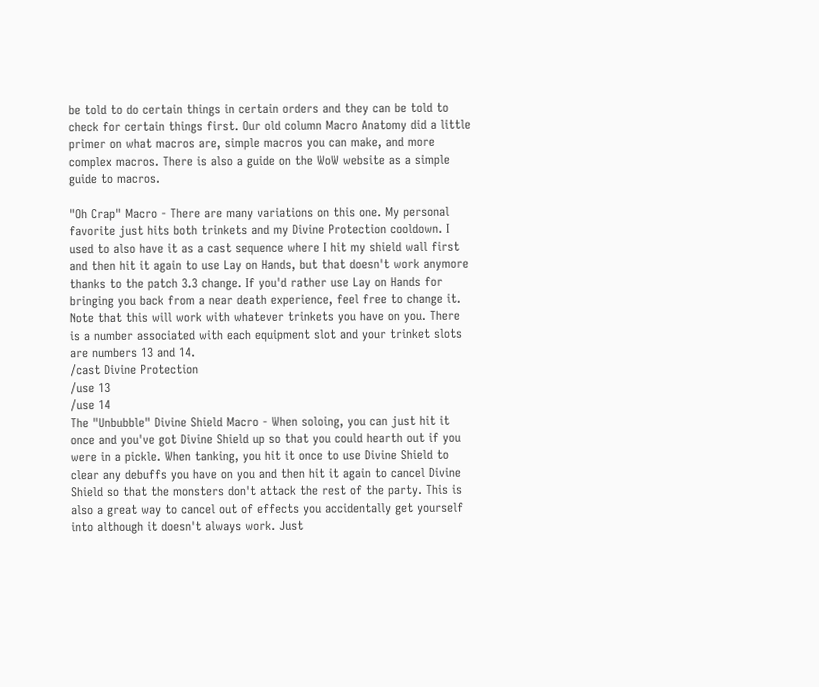be told to do certain things in certain orders and they can be told to check for certain things first. Our old column Macro Anatomy did a little primer on what macros are, simple macros you can make, and more complex macros. There is also a guide on the WoW website as a simple guide to macros.

"Oh Crap" Macro - There are many variations on this one. My personal favorite just hits both trinkets and my Divine Protection cooldown. I used to also have it as a cast sequence where I hit my shield wall first and then hit it again to use Lay on Hands, but that doesn't work anymore thanks to the patch 3.3 change. If you'd rather use Lay on Hands for bringing you back from a near death experience, feel free to change it. Note that this will work with whatever trinkets you have on you. There is a number associated with each equipment slot and your trinket slots are numbers 13 and 14.
/cast Divine Protection
/use 13
/use 14
The "Unbubble" Divine Shield Macro - When soloing, you can just hit it once and you've got Divine Shield up so that you could hearth out if you were in a pickle. When tanking, you hit it once to use Divine Shield to clear any debuffs you have on you and then hit it again to cancel Divine Shield so that the monsters don't attack the rest of the party. This is also a great way to cancel out of effects you accidentally get yourself into although it doesn't always work. Just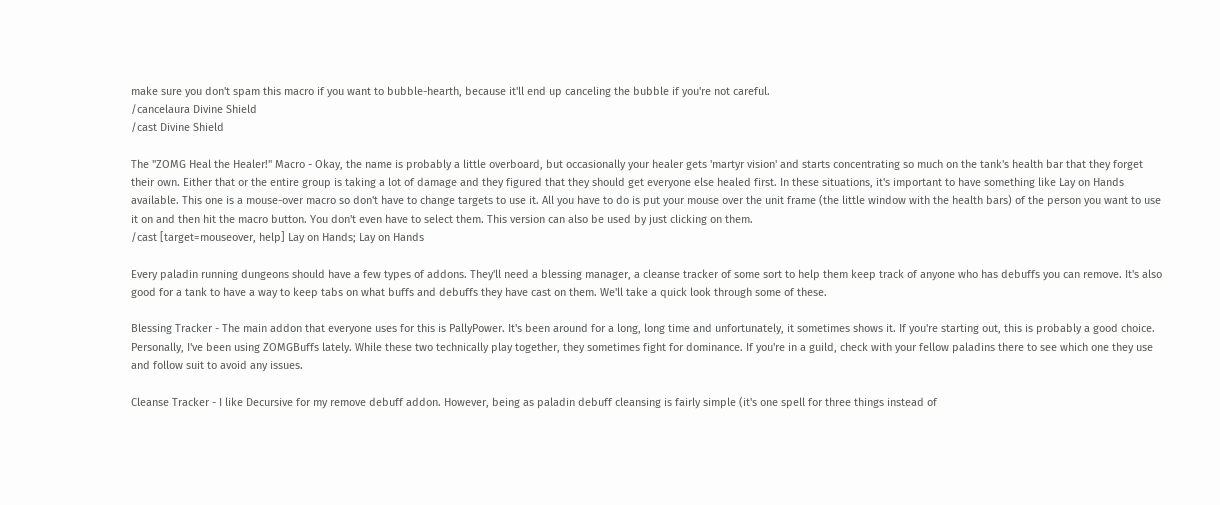make sure you don't spam this macro if you want to bubble-hearth, because it'll end up canceling the bubble if you're not careful.
/cancelaura Divine Shield
/cast Divine Shield

The "ZOMG Heal the Healer!" Macro - Okay, the name is probably a little overboard, but occasionally your healer gets 'martyr vision' and starts concentrating so much on the tank's health bar that they forget their own. Either that or the entire group is taking a lot of damage and they figured that they should get everyone else healed first. In these situations, it's important to have something like Lay on Hands available. This one is a mouse-over macro so don't have to change targets to use it. All you have to do is put your mouse over the unit frame (the little window with the health bars) of the person you want to use it on and then hit the macro button. You don't even have to select them. This version can also be used by just clicking on them.
/cast [target=mouseover, help] Lay on Hands; Lay on Hands

Every paladin running dungeons should have a few types of addons. They'll need a blessing manager, a cleanse tracker of some sort to help them keep track of anyone who has debuffs you can remove. It's also good for a tank to have a way to keep tabs on what buffs and debuffs they have cast on them. We'll take a quick look through some of these.

Blessing Tracker - The main addon that everyone uses for this is PallyPower. It's been around for a long, long time and unfortunately, it sometimes shows it. If you're starting out, this is probably a good choice. Personally, I've been using ZOMGBuffs lately. While these two technically play together, they sometimes fight for dominance. If you're in a guild, check with your fellow paladins there to see which one they use and follow suit to avoid any issues.

Cleanse Tracker - I like Decursive for my remove debuff addon. However, being as paladin debuff cleansing is fairly simple (it's one spell for three things instead of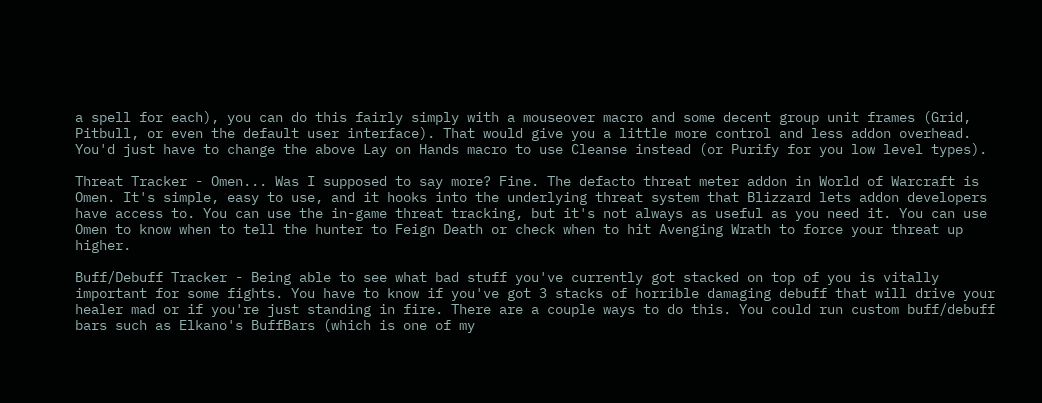a spell for each), you can do this fairly simply with a mouseover macro and some decent group unit frames (Grid, Pitbull, or even the default user interface). That would give you a little more control and less addon overhead. You'd just have to change the above Lay on Hands macro to use Cleanse instead (or Purify for you low level types).

Threat Tracker - Omen... Was I supposed to say more? Fine. The defacto threat meter addon in World of Warcraft is Omen. It's simple, easy to use, and it hooks into the underlying threat system that Blizzard lets addon developers have access to. You can use the in-game threat tracking, but it's not always as useful as you need it. You can use Omen to know when to tell the hunter to Feign Death or check when to hit Avenging Wrath to force your threat up higher.

Buff/Debuff Tracker - Being able to see what bad stuff you've currently got stacked on top of you is vitally important for some fights. You have to know if you've got 3 stacks of horrible damaging debuff that will drive your healer mad or if you're just standing in fire. There are a couple ways to do this. You could run custom buff/debuff bars such as Elkano's BuffBars (which is one of my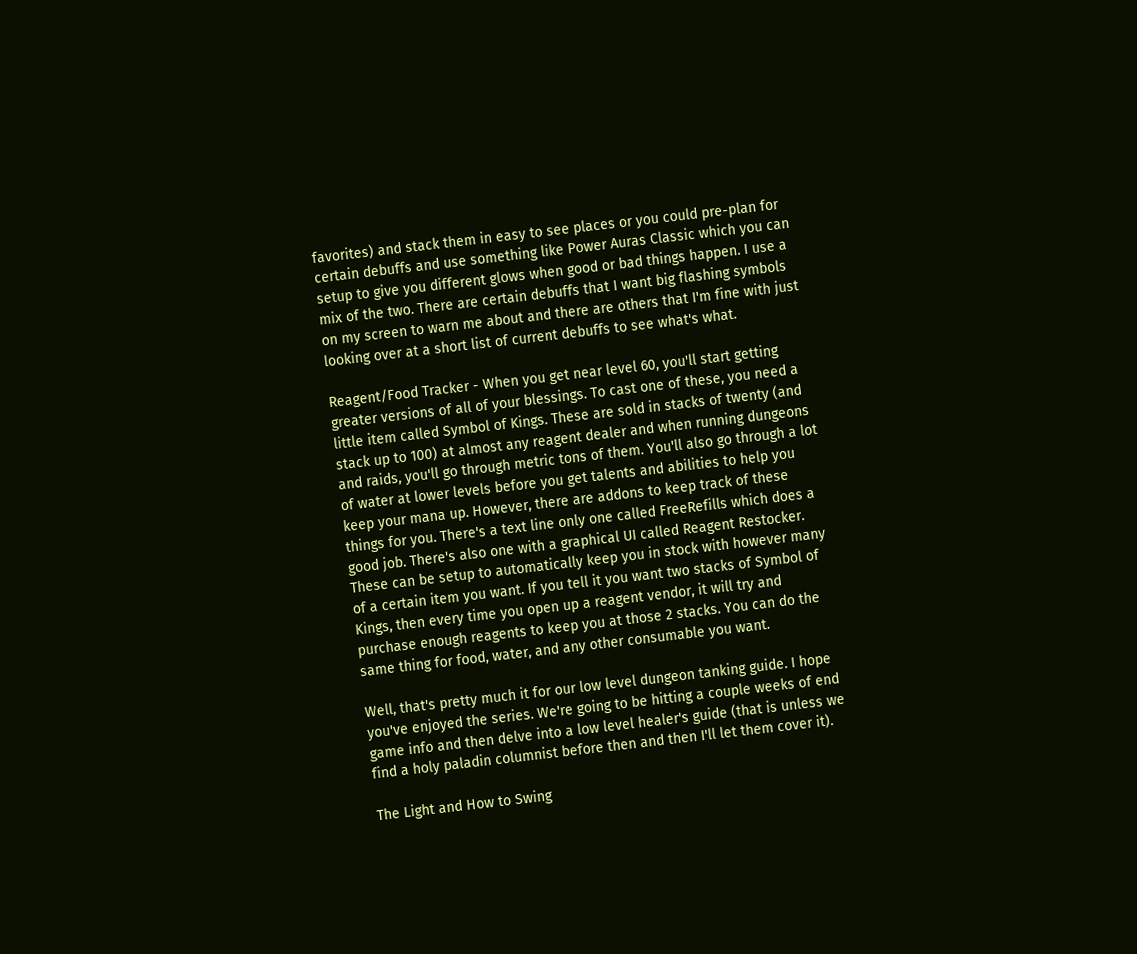favorites) and stack them in easy to see places or you could pre-plan for certain debuffs and use something like Power Auras Classic which you can setup to give you different glows when good or bad things happen. I use a mix of the two. There are certain debuffs that I want big flashing symbols on my screen to warn me about and there are others that I'm fine with just looking over at a short list of current debuffs to see what's what.

Reagent/Food Tracker - When you get near level 60, you'll start getting greater versions of all of your blessings. To cast one of these, you need a little item called Symbol of Kings. These are sold in stacks of twenty (and stack up to 100) at almost any reagent dealer and when running dungeons and raids, you'll go through metric tons of them. You'll also go through a lot of water at lower levels before you get talents and abilities to help you keep your mana up. However, there are addons to keep track of these things for you. There's a text line only one called FreeRefills which does a good job. There's also one with a graphical UI called Reagent Restocker. These can be setup to automatically keep you in stock with however many of a certain item you want. If you tell it you want two stacks of Symbol of Kings, then every time you open up a reagent vendor, it will try and purchase enough reagents to keep you at those 2 stacks. You can do the same thing for food, water, and any other consumable you want.

Well, that's pretty much it for our low level dungeon tanking guide. I hope you've enjoyed the series. We're going to be hitting a couple weeks of end game info and then delve into a low level healer's guide (that is unless we find a holy paladin columnist before then and then I'll let them cover it).

The Light and How to Swing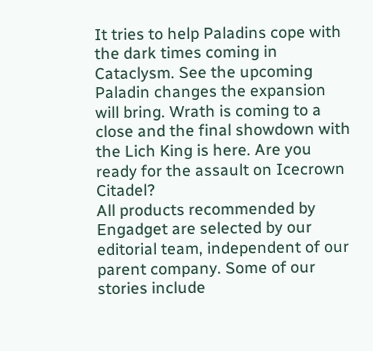It tries to help Paladins cope with the dark times coming in Cataclysm. See the upcoming Paladin changes the expansion will bring. Wrath is coming to a close and the final showdown with the Lich King is here. Are you ready for the assault on Icecrown Citadel?
All products recommended by Engadget are selected by our editorial team, independent of our parent company. Some of our stories include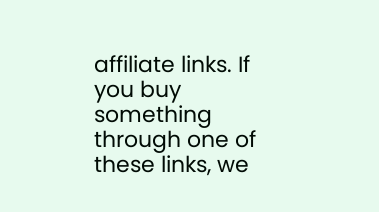affiliate links. If you buy something through one of these links, we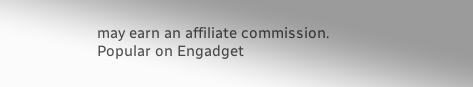may earn an affiliate commission.
Popular on Engadget